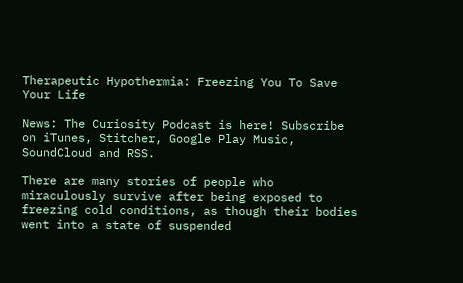Therapeutic Hypothermia: Freezing You To Save Your Life

News: The Curiosity Podcast is here! Subscribe on iTunes, Stitcher, Google Play Music, SoundCloud and RSS.

There are many stories of people who miraculously survive after being exposed to freezing cold conditions, as though their bodies went into a state of suspended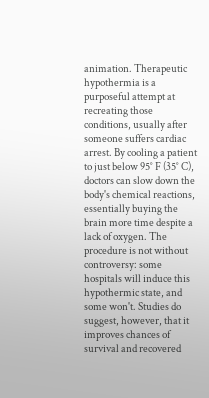animation. Therapeutic hypothermia is a purposeful attempt at recreating those conditions, usually after someone suffers cardiac arrest. By cooling a patient to just below 95° F (35° C), doctors can slow down the body's chemical reactions, essentially buying the brain more time despite a lack of oxygen. The procedure is not without controversy: some hospitals will induce this hypothermic state, and some won't. Studies do suggest, however, that it improves chances of survival and recovered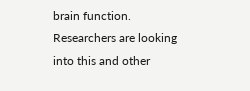brain function. Researchers are looking into this and other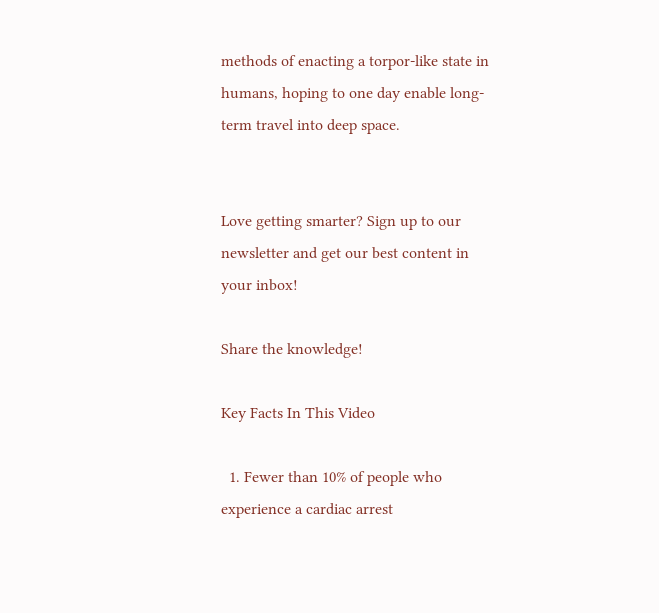methods of enacting a torpor-like state in humans, hoping to one day enable long-term travel into deep space.


Love getting smarter? Sign up to our newsletter and get our best content in your inbox!

Share the knowledge!

Key Facts In This Video

  1. Fewer than 10% of people who experience a cardiac arrest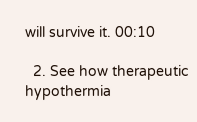will survive it. 00:10

  2. See how therapeutic hypothermia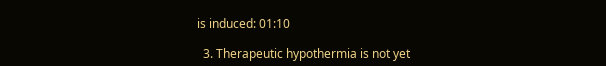is induced: 01:10

  3. Therapeutic hypothermia is not yet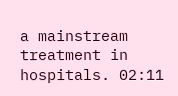a mainstream treatment in hospitals. 02:11